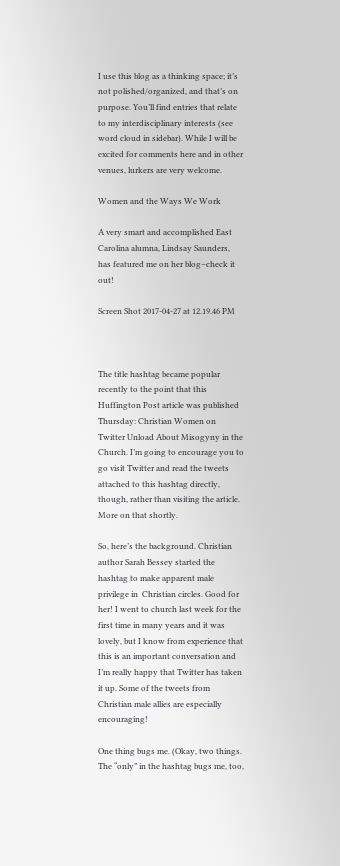I use this blog as a thinking space; it’s not polished/organized, and that’s on purpose. You’ll find entries that relate to my interdisciplinary interests (see word cloud in sidebar). While I will be excited for comments here and in other venues, lurkers are very welcome.

Women and the Ways We Work

A very smart and accomplished East Carolina alumna, Lindsay Saunders, has featured me on her blog–check it out!

Screen Shot 2017-04-27 at 12.19.46 PM



The title hashtag became popular recently to the point that this Huffington Post article was published Thursday: Christian Women on Twitter Unload About Misogyny in the Church. I’m going to encourage you to go visit Twitter and read the tweets attached to this hashtag directly, though, rather than visiting the article. More on that shortly.

So, here’s the background. Christian author Sarah Bessey started the hashtag to make apparent male privilege in  Christian circles. Good for her! I went to church last week for the first time in many years and it was lovely, but I know from experience that this is an important conversation and I’m really happy that Twitter has taken it up. Some of the tweets from Christian male allies are especially encouraging!

One thing bugs me. (Okay, two things. The “only” in the hashtag bugs me, too,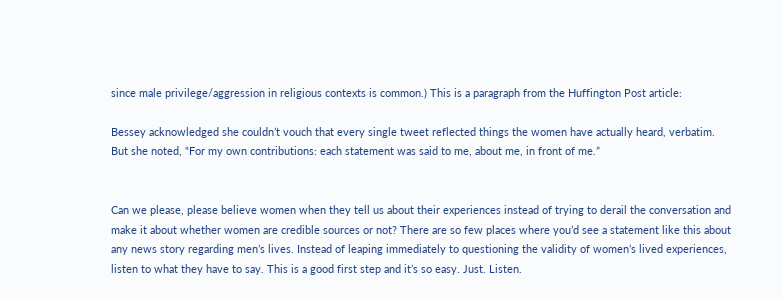since male privilege/aggression in religious contexts is common.) This is a paragraph from the Huffington Post article:

Bessey acknowledged she couldn’t vouch that every single tweet reflected things the women have actually heard, verbatim. But she noted, “For my own contributions: each statement was said to me, about me, in front of me.”


Can we please, please believe women when they tell us about their experiences instead of trying to derail the conversation and make it about whether women are credible sources or not? There are so few places where you’d see a statement like this about any news story regarding men’s lives. Instead of leaping immediately to questioning the validity of women’s lived experiences,  listen to what they have to say. This is a good first step and it’s so easy. Just. Listen.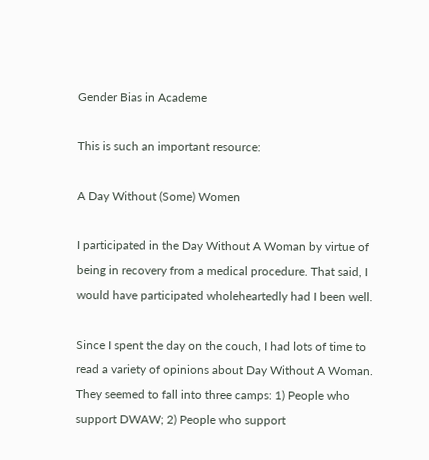Gender Bias in Academe

This is such an important resource:

A Day Without (Some) Women

I participated in the Day Without A Woman by virtue of being in recovery from a medical procedure. That said, I would have participated wholeheartedly had I been well.

Since I spent the day on the couch, I had lots of time to read a variety of opinions about Day Without A Woman. They seemed to fall into three camps: 1) People who support DWAW; 2) People who support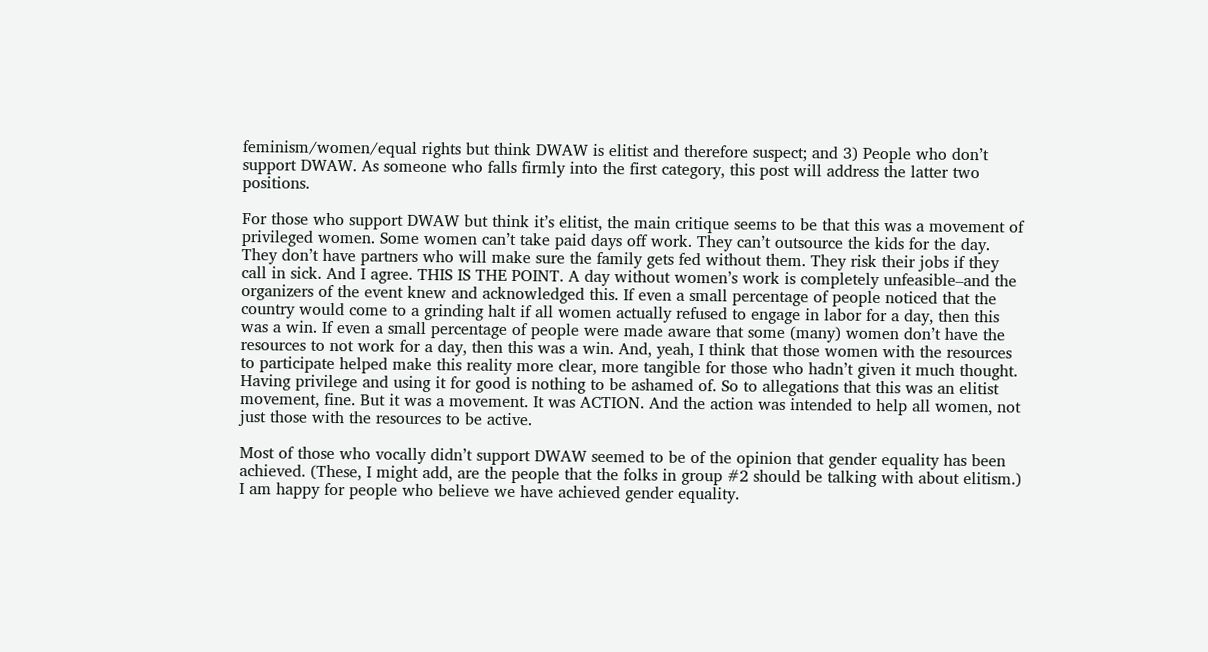feminism/women/equal rights but think DWAW is elitist and therefore suspect; and 3) People who don’t support DWAW. As someone who falls firmly into the first category, this post will address the latter two positions.

For those who support DWAW but think it’s elitist, the main critique seems to be that this was a movement of privileged women. Some women can’t take paid days off work. They can’t outsource the kids for the day. They don’t have partners who will make sure the family gets fed without them. They risk their jobs if they call in sick. And I agree. THIS IS THE POINT. A day without women’s work is completely unfeasible–and the organizers of the event knew and acknowledged this. If even a small percentage of people noticed that the country would come to a grinding halt if all women actually refused to engage in labor for a day, then this was a win. If even a small percentage of people were made aware that some (many) women don’t have the resources to not work for a day, then this was a win. And, yeah, I think that those women with the resources to participate helped make this reality more clear, more tangible for those who hadn’t given it much thought. Having privilege and using it for good is nothing to be ashamed of. So to allegations that this was an elitist movement, fine. But it was a movement. It was ACTION. And the action was intended to help all women, not just those with the resources to be active.

Most of those who vocally didn’t support DWAW seemed to be of the opinion that gender equality has been achieved. (These, I might add, are the people that the folks in group #2 should be talking with about elitism.) I am happy for people who believe we have achieved gender equality.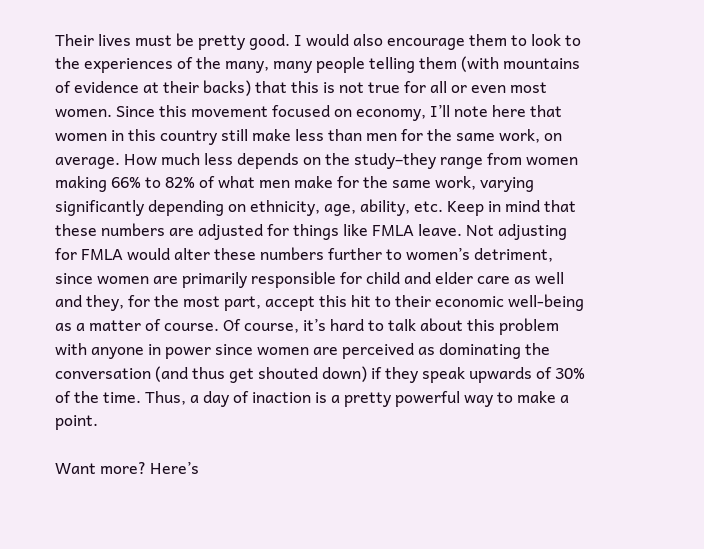Their lives must be pretty good. I would also encourage them to look to the experiences of the many, many people telling them (with mountains of evidence at their backs) that this is not true for all or even most women. Since this movement focused on economy, I’ll note here that women in this country still make less than men for the same work, on average. How much less depends on the study–they range from women making 66% to 82% of what men make for the same work, varying significantly depending on ethnicity, age, ability, etc. Keep in mind that these numbers are adjusted for things like FMLA leave. Not adjusting for FMLA would alter these numbers further to women’s detriment, since women are primarily responsible for child and elder care as well and they, for the most part, accept this hit to their economic well-being as a matter of course. Of course, it’s hard to talk about this problem with anyone in power since women are perceived as dominating the conversation (and thus get shouted down) if they speak upwards of 30% of the time. Thus, a day of inaction is a pretty powerful way to make a point.

Want more? Here’s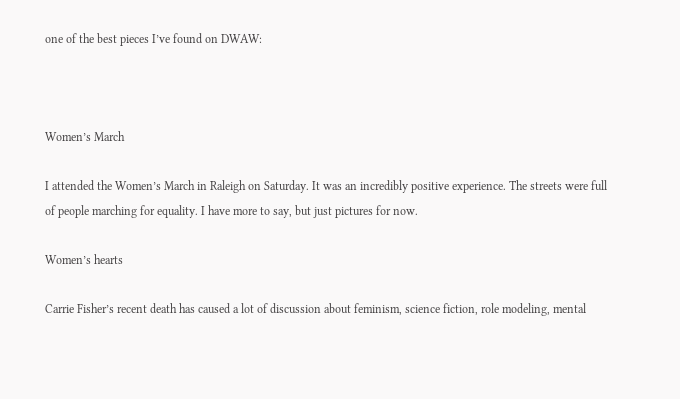one of the best pieces I’ve found on DWAW:



Women’s March

I attended the Women’s March in Raleigh on Saturday. It was an incredibly positive experience. The streets were full of people marching for equality. I have more to say, but just pictures for now.

Women’s hearts

Carrie Fisher’s recent death has caused a lot of discussion about feminism, science fiction, role modeling, mental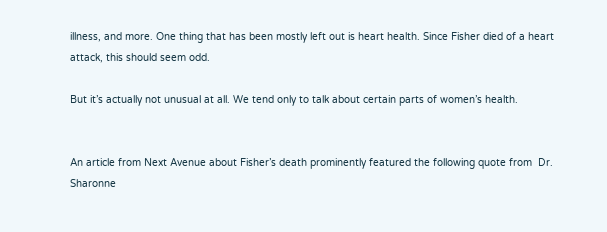illness, and more. One thing that has been mostly left out is heart health. Since Fisher died of a heart attack, this should seem odd.

But it’s actually not unusual at all. We tend only to talk about certain parts of women’s health.


An article from Next Avenue about Fisher’s death prominently featured the following quote from  Dr. Sharonne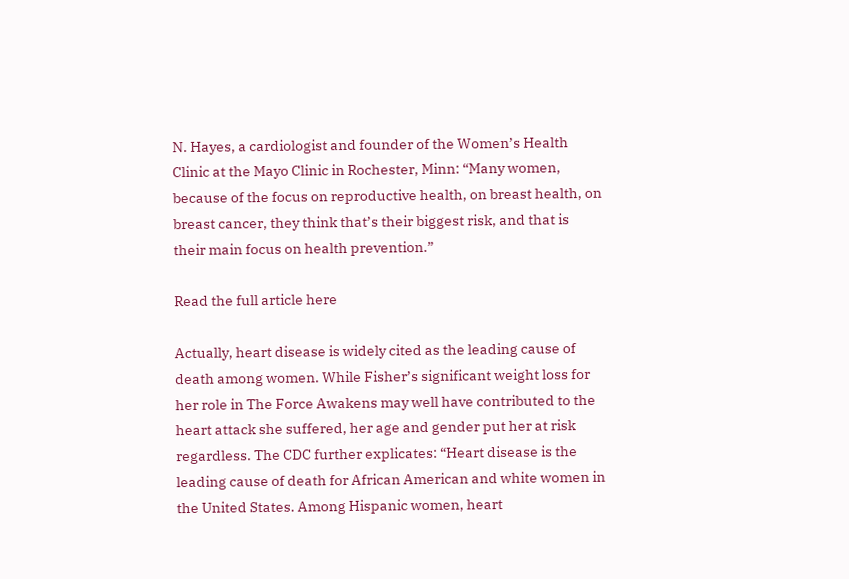N. Hayes, a cardiologist and founder of the Women’s Health Clinic at the Mayo Clinic in Rochester, Minn: “Many women, because of the focus on reproductive health, on breast health, on breast cancer, they think that’s their biggest risk, and that is their main focus on health prevention.”

Read the full article here

Actually, heart disease is widely cited as the leading cause of death among women. While Fisher’s significant weight loss for her role in The Force Awakens may well have contributed to the heart attack she suffered, her age and gender put her at risk regardless. The CDC further explicates: “Heart disease is the leading cause of death for African American and white women in the United States. Among Hispanic women, heart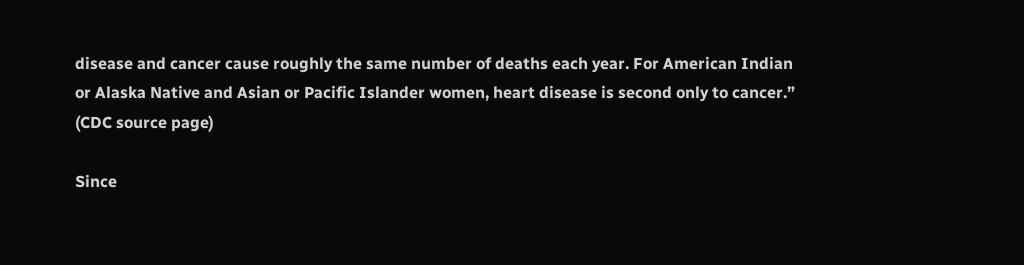disease and cancer cause roughly the same number of deaths each year. For American Indian or Alaska Native and Asian or Pacific Islander women, heart disease is second only to cancer.” (CDC source page)

Since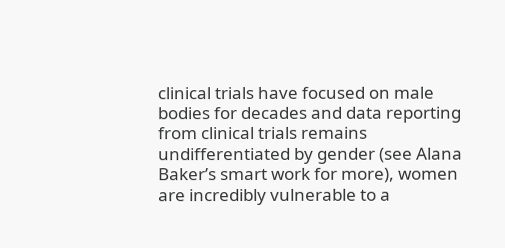clinical trials have focused on male bodies for decades and data reporting from clinical trials remains undifferentiated by gender (see Alana Baker’s smart work for more), women are incredibly vulnerable to a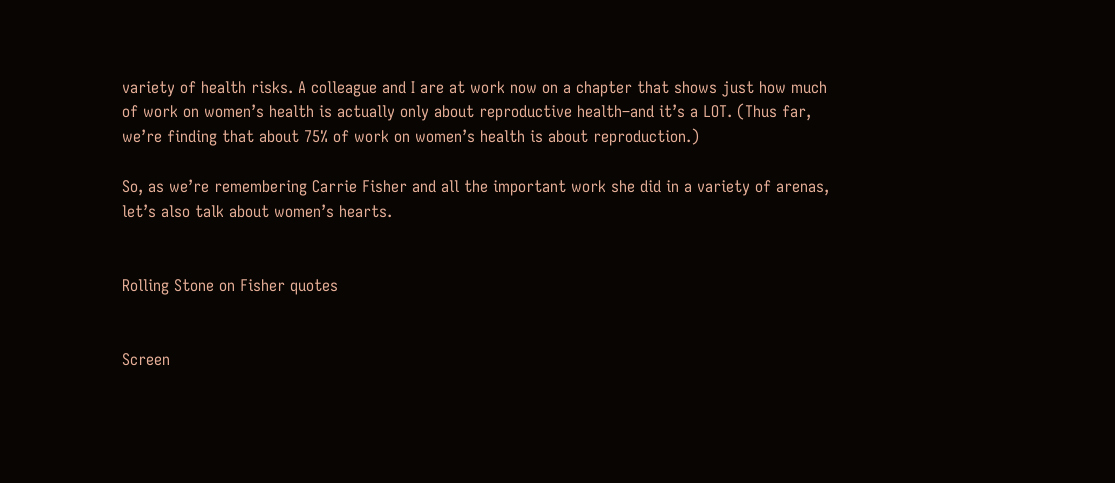variety of health risks. A colleague and I are at work now on a chapter that shows just how much of work on women’s health is actually only about reproductive health–and it’s a LOT. (Thus far, we’re finding that about 75% of work on women’s health is about reproduction.)

So, as we’re remembering Carrie Fisher and all the important work she did in a variety of arenas, let’s also talk about women’s hearts.


Rolling Stone on Fisher quotes


Screen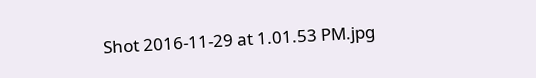Shot 2016-11-29 at 1.01.53 PM.jpg